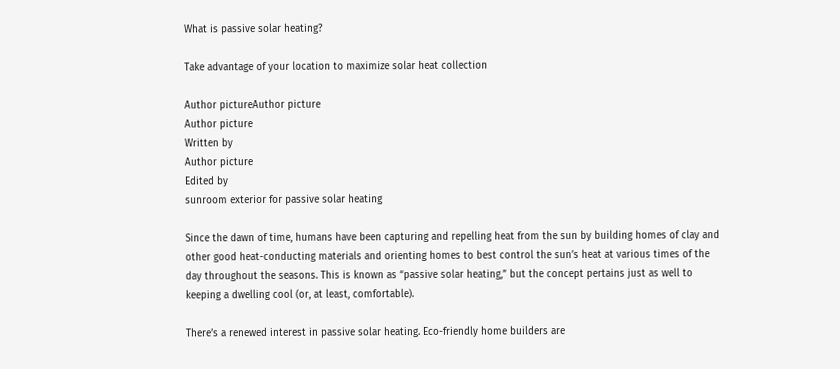What is passive solar heating?

Take advantage of your location to maximize solar heat collection

Author pictureAuthor picture
Author picture
Written by
Author picture
Edited by
sunroom exterior for passive solar heating

Since the dawn of time, humans have been capturing and repelling heat from the sun by building homes of clay and other good heat-conducting materials and orienting homes to best control the sun’s heat at various times of the day throughout the seasons. This is known as “passive solar heating,” but the concept pertains just as well to keeping a dwelling cool (or, at least, comfortable).

There’s a renewed interest in passive solar heating. Eco-friendly home builders are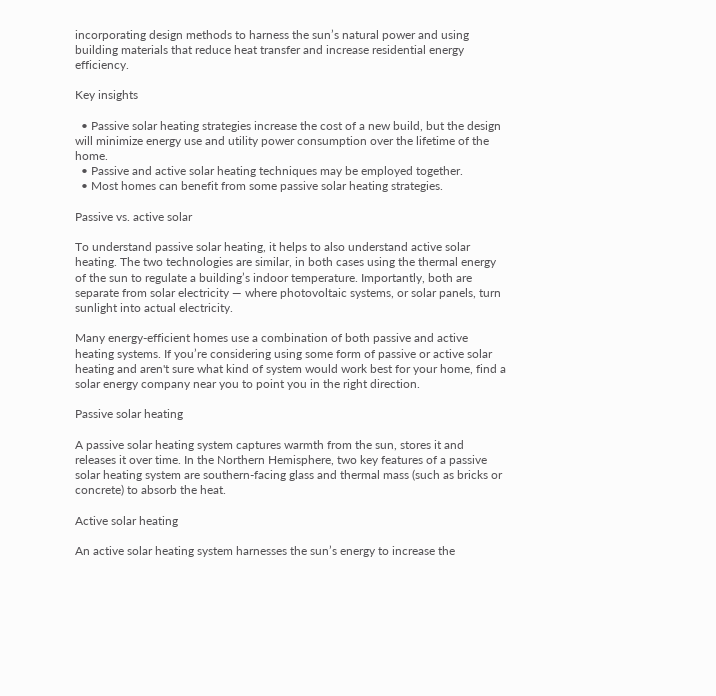incorporating design methods to harness the sun’s natural power and using building materials that reduce heat transfer and increase residential energy efficiency.

Key insights

  • Passive solar heating strategies increase the cost of a new build, but the design will minimize energy use and utility power consumption over the lifetime of the home.
  • Passive and active solar heating techniques may be employed together.
  • Most homes can benefit from some passive solar heating strategies.

Passive vs. active solar

To understand passive solar heating, it helps to also understand active solar heating. The two technologies are similar, in both cases using the thermal energy of the sun to regulate a building’s indoor temperature. Importantly, both are separate from solar electricity — where photovoltaic systems, or solar panels, turn sunlight into actual electricity.

Many energy-efficient homes use a combination of both passive and active heating systems. If you’re considering using some form of passive or active solar heating and aren't sure what kind of system would work best for your home, find a solar energy company near you to point you in the right direction.

Passive solar heating

A passive solar heating system captures warmth from the sun, stores it and releases it over time. In the Northern Hemisphere, two key features of a passive solar heating system are southern-facing glass and thermal mass (such as bricks or concrete) to absorb the heat.

Active solar heating

An active solar heating system harnesses the sun’s energy to increase the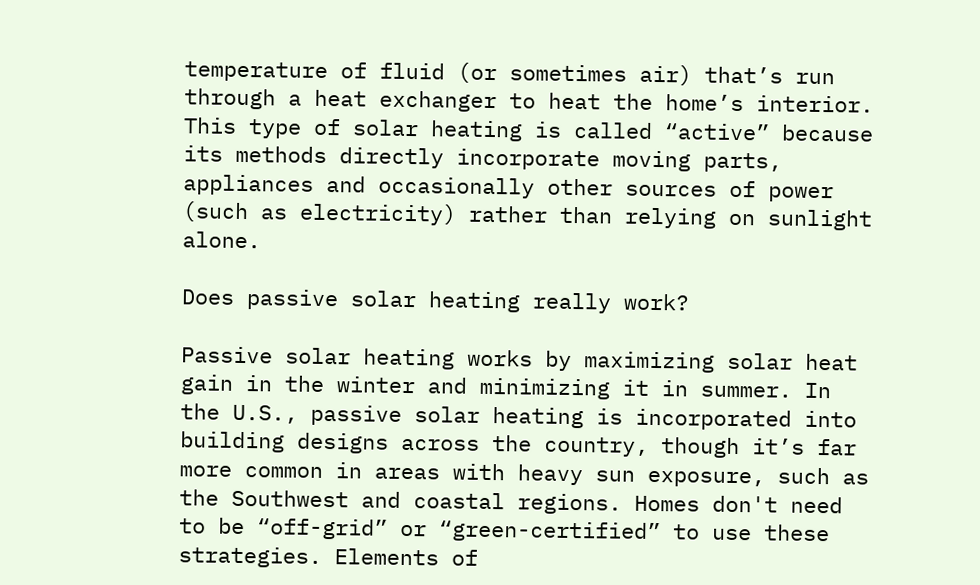temperature of fluid (or sometimes air) that’s run through a heat exchanger to heat the home’s interior. This type of solar heating is called “active” because its methods directly incorporate moving parts, appliances and occasionally other sources of power (such as electricity) rather than relying on sunlight alone.

Does passive solar heating really work?

Passive solar heating works by maximizing solar heat gain in the winter and minimizing it in summer. In the U.S., passive solar heating is incorporated into building designs across the country, though it’s far more common in areas with heavy sun exposure, such as the Southwest and coastal regions. Homes don't need to be “off-grid” or “green-certified” to use these strategies. Elements of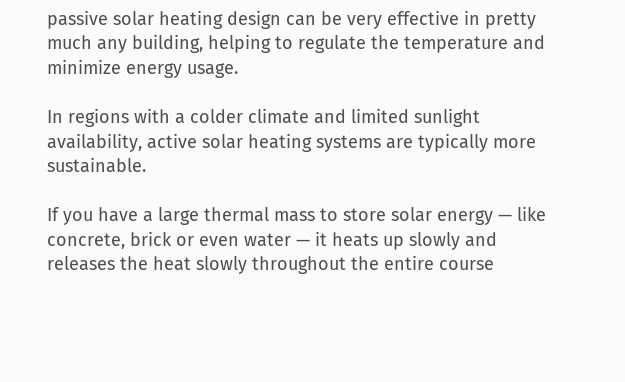passive solar heating design can be very effective in pretty much any building, helping to regulate the temperature and minimize energy usage.

In regions with a colder climate and limited sunlight availability, active solar heating systems are typically more sustainable.

If you have a large thermal mass to store solar energy — like concrete, brick or even water — it heats up slowly and releases the heat slowly throughout the entire course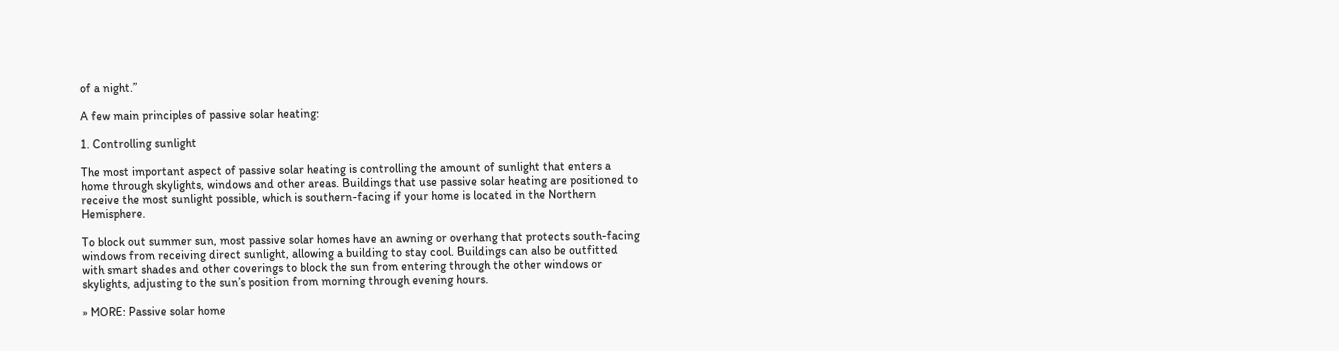of a night.”

A few main principles of passive solar heating:

1. Controlling sunlight

The most important aspect of passive solar heating is controlling the amount of sunlight that enters a home through skylights, windows and other areas. Buildings that use passive solar heating are positioned to receive the most sunlight possible, which is southern-facing if your home is located in the Northern Hemisphere.

To block out summer sun, most passive solar homes have an awning or overhang that protects south-facing windows from receiving direct sunlight, allowing a building to stay cool. Buildings can also be outfitted with smart shades and other coverings to block the sun from entering through the other windows or skylights, adjusting to the sun’s position from morning through evening hours.

» MORE: Passive solar home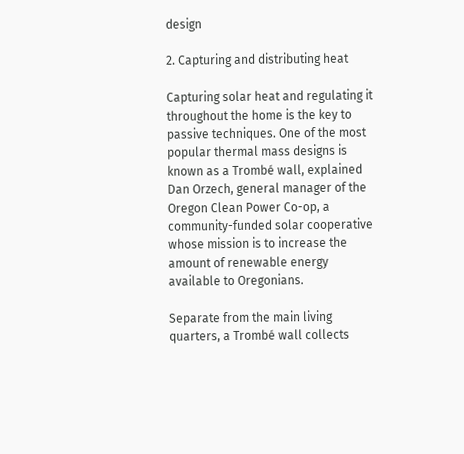design

2. Capturing and distributing heat

Capturing solar heat and regulating it throughout the home is the key to passive techniques. One of the most popular thermal mass designs is known as a Trombé wall, explained Dan Orzech, general manager of the Oregon Clean Power Co-op, a community-funded solar cooperative whose mission is to increase the amount of renewable energy available to Oregonians.

Separate from the main living quarters, a Trombé wall collects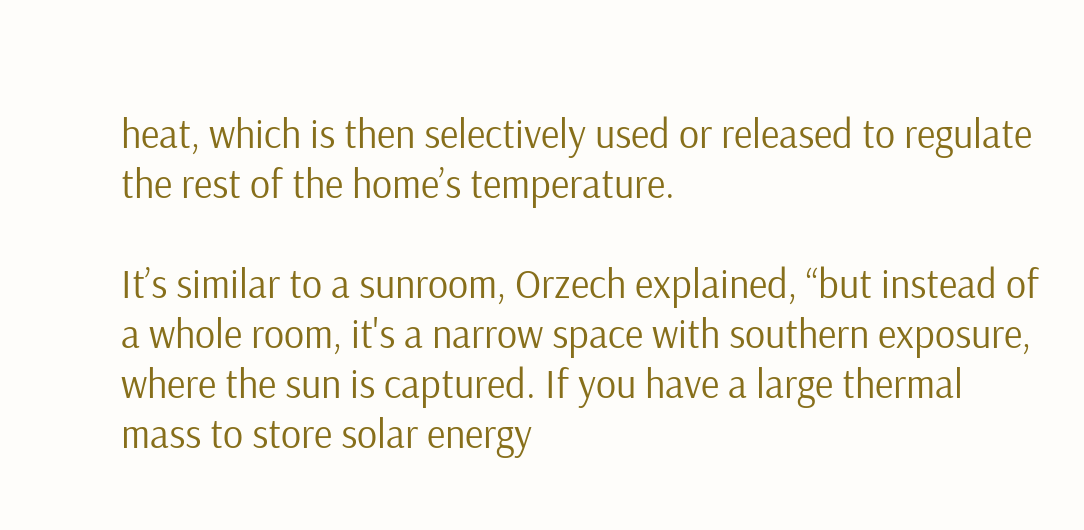heat, which is then selectively used or released to regulate the rest of the home’s temperature.

It’s similar to a sunroom, Orzech explained, “but instead of a whole room, it's a narrow space with southern exposure, where the sun is captured. If you have a large thermal mass to store solar energy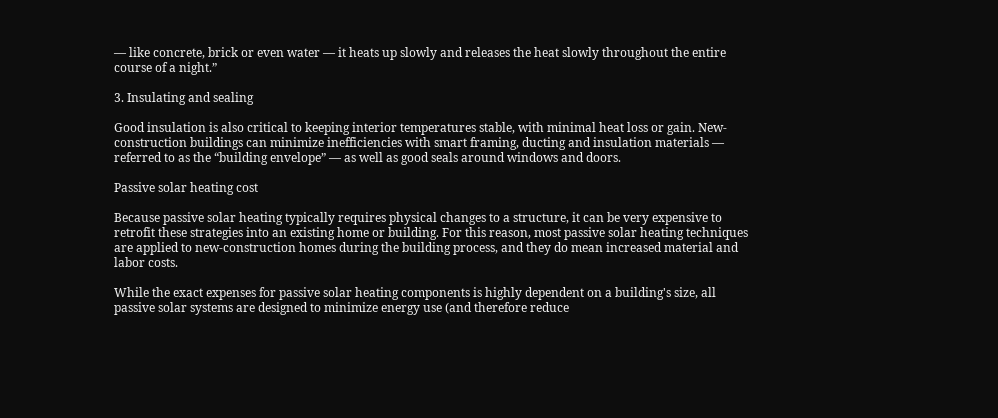— like concrete, brick or even water — it heats up slowly and releases the heat slowly throughout the entire course of a night.”

3. Insulating and sealing

Good insulation is also critical to keeping interior temperatures stable, with minimal heat loss or gain. New-construction buildings can minimize inefficiencies with smart framing, ducting and insulation materials — referred to as the “building envelope” — as well as good seals around windows and doors.

Passive solar heating cost

Because passive solar heating typically requires physical changes to a structure, it can be very expensive to retrofit these strategies into an existing home or building. For this reason, most passive solar heating techniques are applied to new-construction homes during the building process, and they do mean increased material and labor costs.

While the exact expenses for passive solar heating components is highly dependent on a building's size, all passive solar systems are designed to minimize energy use (and therefore reduce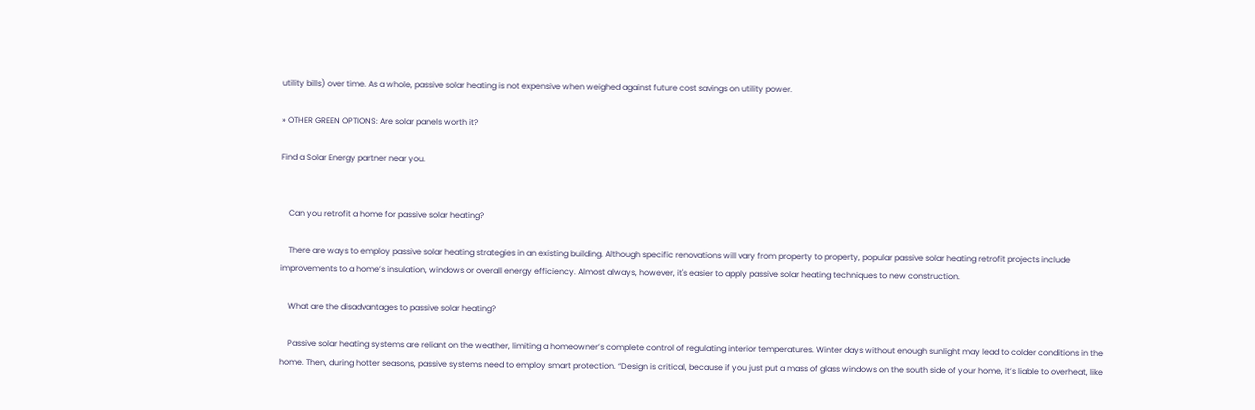utility bills) over time. As a whole, passive solar heating is not expensive when weighed against future cost savings on utility power.

» OTHER GREEN OPTIONS: Are solar panels worth it?

Find a Solar Energy partner near you.


    Can you retrofit a home for passive solar heating?

    There are ways to employ passive solar heating strategies in an existing building. Although specific renovations will vary from property to property, popular passive solar heating retrofit projects include improvements to a home’s insulation, windows or overall energy efficiency. Almost always, however, it's easier to apply passive solar heating techniques to new construction.

    What are the disadvantages to passive solar heating?

    Passive solar heating systems are reliant on the weather, limiting a homeowner’s complete control of regulating interior temperatures. Winter days without enough sunlight may lead to colder conditions in the home. Then, during hotter seasons, passive systems need to employ smart protection. “Design is critical, because if you just put a mass of glass windows on the south side of your home, it’s liable to overheat, like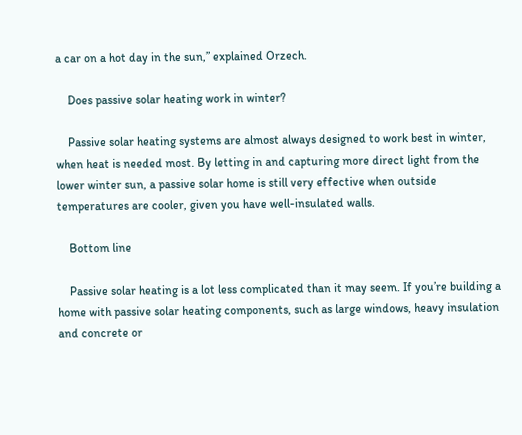a car on a hot day in the sun,” explained Orzech.

    Does passive solar heating work in winter?

    Passive solar heating systems are almost always designed to work best in winter, when heat is needed most. By letting in and capturing more direct light from the lower winter sun, a passive solar home is still very effective when outside temperatures are cooler, given you have well-insulated walls.

    Bottom line

    Passive solar heating is a lot less complicated than it may seem. If you’re building a home with passive solar heating components, such as large windows, heavy insulation and concrete or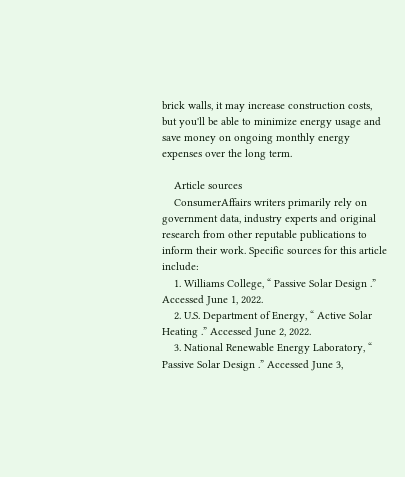brick walls, it may increase construction costs, but you'll be able to minimize energy usage and save money on ongoing monthly energy expenses over the long term.

    Article sources
    ConsumerAffairs writers primarily rely on government data, industry experts and original research from other reputable publications to inform their work. Specific sources for this article include:
    1. Williams College, “ Passive Solar Design .” Accessed June 1, 2022.
    2. U.S. Department of Energy, “ Active Solar Heating .” Accessed June 2, 2022.
    3. National Renewable Energy Laboratory, “ Passive Solar Design .” Accessed June 3,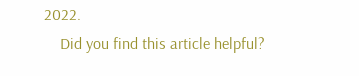2022.
    Did you find this article helpful?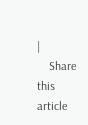|
    Share this article